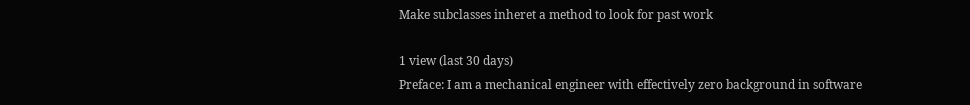Make subclasses inheret a method to look for past work

1 view (last 30 days)
Preface: I am a mechanical engineer with effectively zero background in software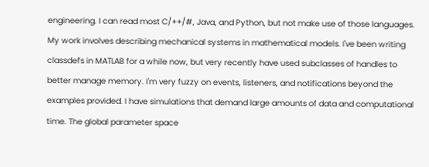engineering. I can read most C/++/#, Java, and Python, but not make use of those languages. My work involves describing mechanical systems in mathematical models. I've been writing classdefs in MATLAB for a while now, but very recently have used subclasses of handles to better manage memory. I'm very fuzzy on events, listeners, and notifications beyond the examples provided. I have simulations that demand large amounts of data and computational time. The global parameter space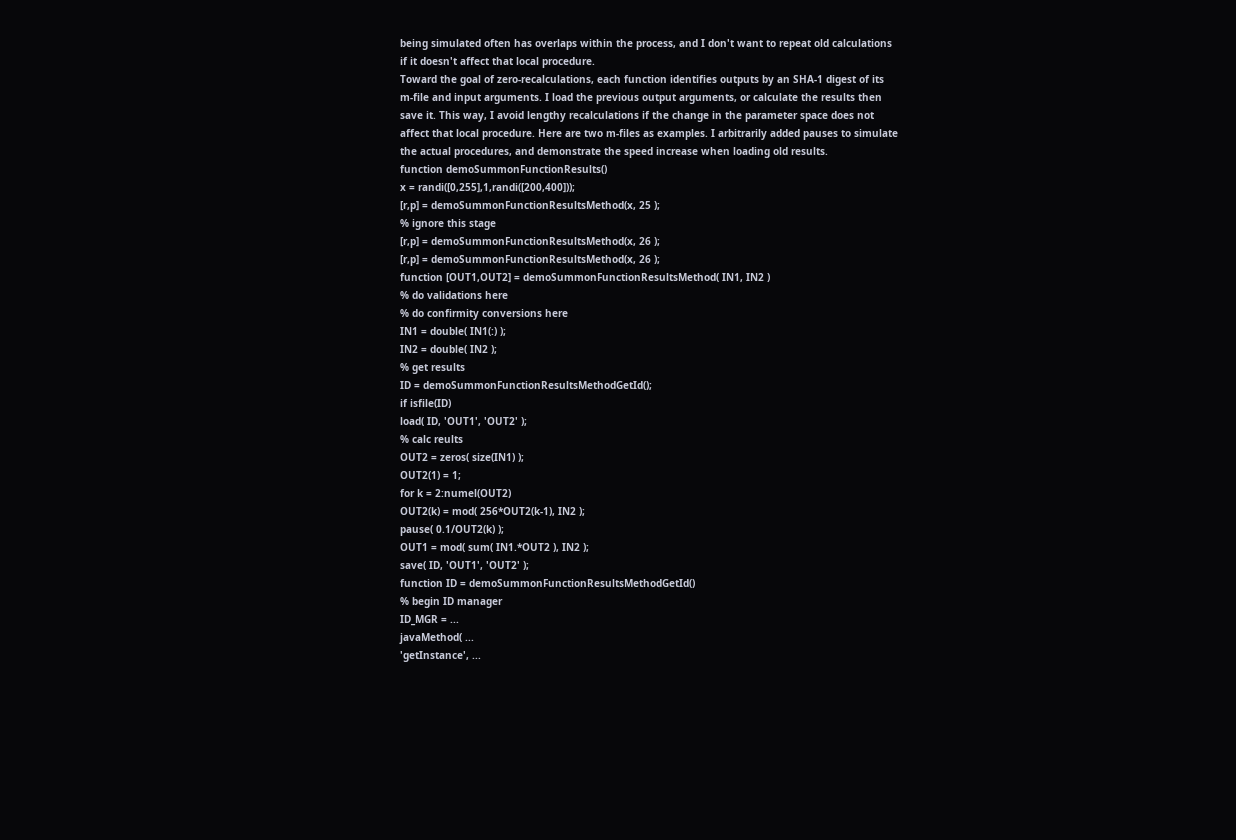being simulated often has overlaps within the process, and I don't want to repeat old calculations if it doesn't affect that local procedure.
Toward the goal of zero-recalculations, each function identifies outputs by an SHA-1 digest of its m-file and input arguments. I load the previous output arguments, or calculate the results then save it. This way, I avoid lengthy recalculations if the change in the parameter space does not affect that local procedure. Here are two m-files as examples. I arbitrarily added pauses to simulate the actual procedures, and demonstrate the speed increase when loading old results.
function demoSummonFunctionResults()
x = randi([0,255],1,randi([200,400]));
[r,p] = demoSummonFunctionResultsMethod(x, 25 );
% ignore this stage
[r,p] = demoSummonFunctionResultsMethod(x, 26 );
[r,p] = demoSummonFunctionResultsMethod(x, 26 );
function [OUT1,OUT2] = demoSummonFunctionResultsMethod( IN1, IN2 )
% do validations here
% do confirmity conversions here
IN1 = double( IN1(:) );
IN2 = double( IN2 );
% get results
ID = demoSummonFunctionResultsMethodGetId();
if isfile(ID)
load( ID, 'OUT1', 'OUT2' );
% calc reults
OUT2 = zeros( size(IN1) );
OUT2(1) = 1;
for k = 2:numel(OUT2)
OUT2(k) = mod( 256*OUT2(k-1), IN2 );
pause( 0.1/OUT2(k) );
OUT1 = mod( sum( IN1.*OUT2 ), IN2 );
save( ID, 'OUT1', 'OUT2' );
function ID = demoSummonFunctionResultsMethodGetId()
% begin ID manager
ID_MGR = ...
javaMethod( ...
'getInstance', ...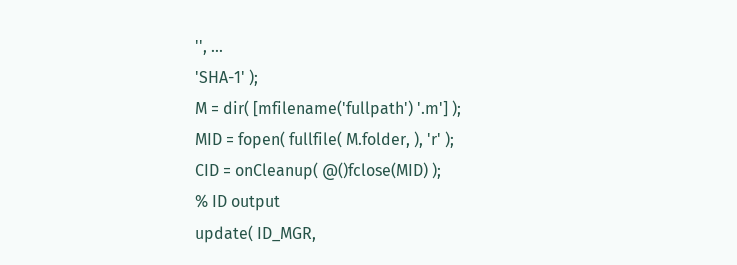'', ...
'SHA-1' );
M = dir( [mfilename('fullpath') '.m'] );
MID = fopen( fullfile( M.folder, ), 'r' );
CID = onCleanup( @()fclose(MID) );
% ID output
update( ID_MGR,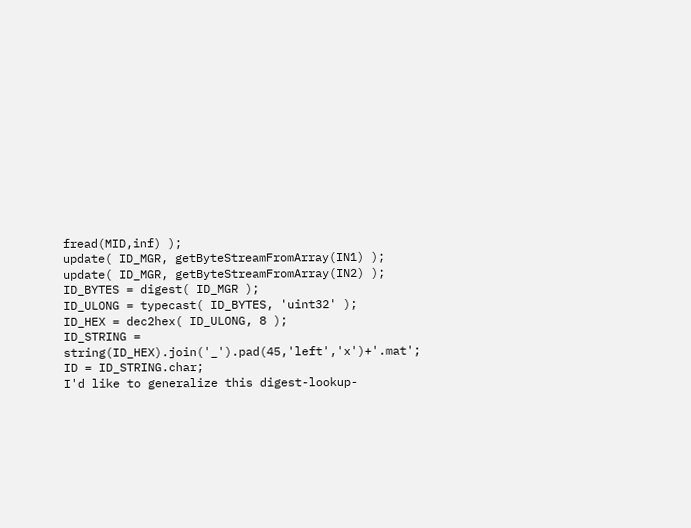fread(MID,inf) );
update( ID_MGR, getByteStreamFromArray(IN1) );
update( ID_MGR, getByteStreamFromArray(IN2) );
ID_BYTES = digest( ID_MGR );
ID_ULONG = typecast( ID_BYTES, 'uint32' );
ID_HEX = dec2hex( ID_ULONG, 8 );
ID_STRING = string(ID_HEX).join('_').pad(45,'left','x')+'.mat';
ID = ID_STRING.char;
I'd like to generalize this digest-lookup-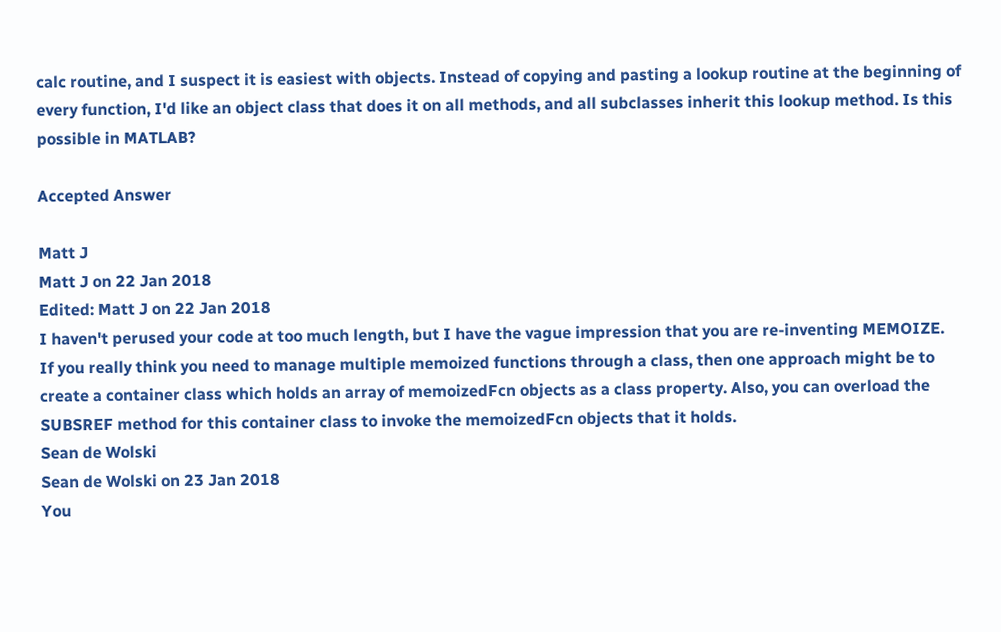calc routine, and I suspect it is easiest with objects. Instead of copying and pasting a lookup routine at the beginning of every function, I'd like an object class that does it on all methods, and all subclasses inherit this lookup method. Is this possible in MATLAB?

Accepted Answer

Matt J
Matt J on 22 Jan 2018
Edited: Matt J on 22 Jan 2018
I haven't perused your code at too much length, but I have the vague impression that you are re-inventing MEMOIZE.
If you really think you need to manage multiple memoized functions through a class, then one approach might be to create a container class which holds an array of memoizedFcn objects as a class property. Also, you can overload the SUBSREF method for this container class to invoke the memoizedFcn objects that it holds.
Sean de Wolski
Sean de Wolski on 23 Jan 2018
You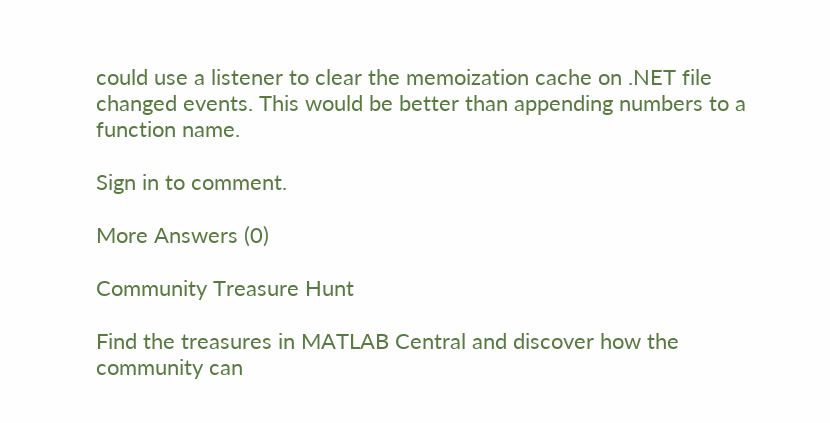could use a listener to clear the memoization cache on .NET file changed events. This would be better than appending numbers to a function name.

Sign in to comment.

More Answers (0)

Community Treasure Hunt

Find the treasures in MATLAB Central and discover how the community can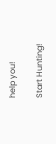help you!

Start Hunting!